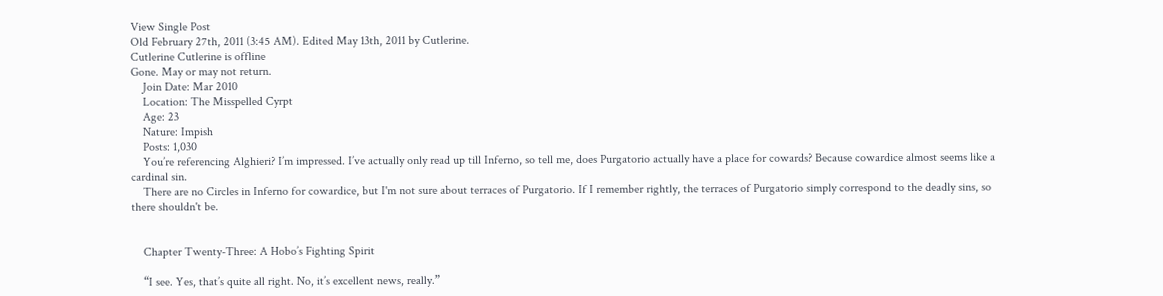View Single Post
Old February 27th, 2011 (3:45 AM). Edited May 13th, 2011 by Cutlerine.
Cutlerine Cutlerine is offline
Gone. May or may not return.
    Join Date: Mar 2010
    Location: The Misspelled Cyrpt
    Age: 23
    Nature: Impish
    Posts: 1,030
    You’re referencing Alghieri? I’m impressed. I’ve actually only read up till Inferno, so tell me, does Purgatorio actually have a place for cowards? Because cowardice almost seems like a cardinal sin.
    There are no Circles in Inferno for cowardice, but I'm not sure about terraces of Purgatorio. If I remember rightly, the terraces of Purgatorio simply correspond to the deadly sins, so there shouldn't be.


    Chapter Twenty-Three: A Hobo’s Fighting Spirit

    “I see. Yes, that’s quite all right. No, it’s excellent news, really.”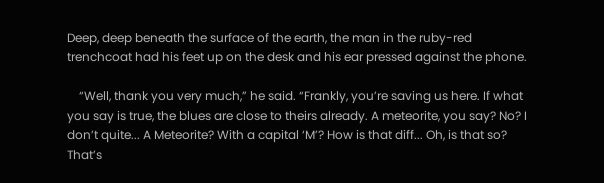Deep, deep beneath the surface of the earth, the man in the ruby-red trenchcoat had his feet up on the desk and his ear pressed against the phone.

    “Well, thank you very much,” he said. “Frankly, you’re saving us here. If what you say is true, the blues are close to theirs already. A meteorite, you say? No? I don’t quite... A Meteorite? With a capital ‘M’? How is that diff... Oh, is that so? That’s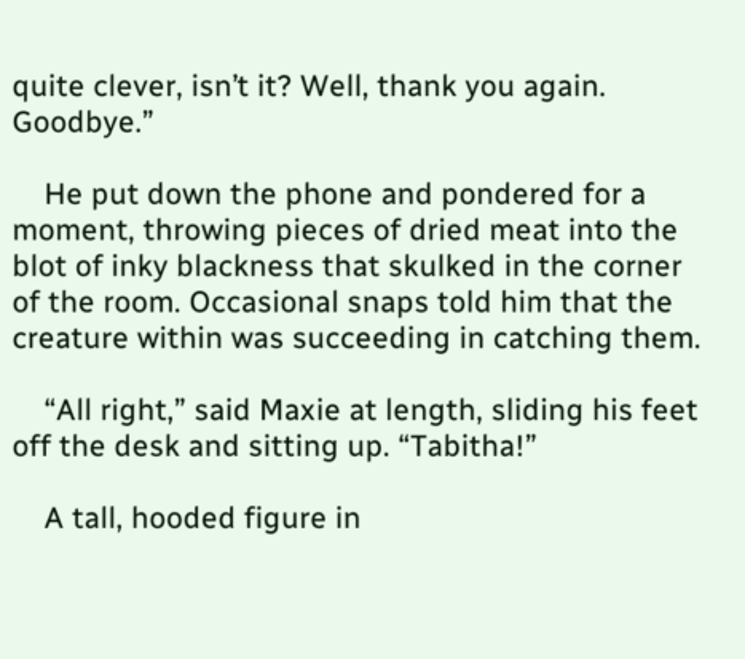quite clever, isn’t it? Well, thank you again. Goodbye.”

    He put down the phone and pondered for a moment, throwing pieces of dried meat into the blot of inky blackness that skulked in the corner of the room. Occasional snaps told him that the creature within was succeeding in catching them.

    “All right,” said Maxie at length, sliding his feet off the desk and sitting up. “Tabitha!”

    A tall, hooded figure in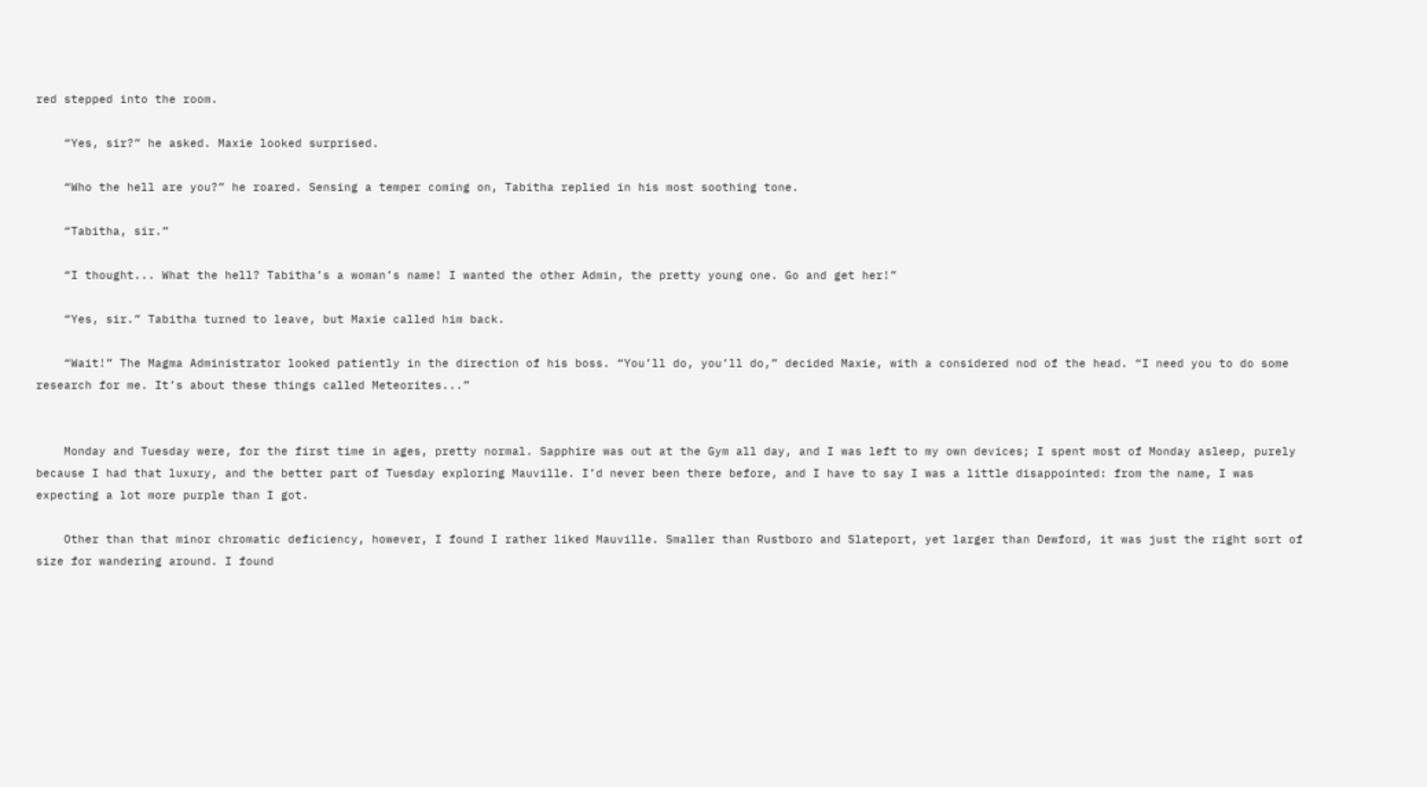red stepped into the room.

    “Yes, sir?” he asked. Maxie looked surprised.

    “Who the hell are you?” he roared. Sensing a temper coming on, Tabitha replied in his most soothing tone.

    “Tabitha, sir.”

    “I thought... What the hell? Tabitha’s a woman’s name! I wanted the other Admin, the pretty young one. Go and get her!”

    “Yes, sir.” Tabitha turned to leave, but Maxie called him back.

    “Wait!” The Magma Administrator looked patiently in the direction of his boss. “You’ll do, you’ll do,” decided Maxie, with a considered nod of the head. “I need you to do some research for me. It’s about these things called Meteorites...”


    Monday and Tuesday were, for the first time in ages, pretty normal. Sapphire was out at the Gym all day, and I was left to my own devices; I spent most of Monday asleep, purely because I had that luxury, and the better part of Tuesday exploring Mauville. I’d never been there before, and I have to say I was a little disappointed: from the name, I was expecting a lot more purple than I got.

    Other than that minor chromatic deficiency, however, I found I rather liked Mauville. Smaller than Rustboro and Slateport, yet larger than Dewford, it was just the right sort of size for wandering around. I found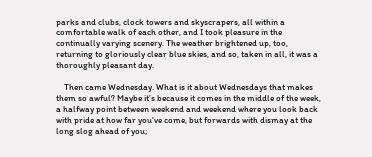parks and clubs, clock towers and skyscrapers, all within a comfortable walk of each other, and I took pleasure in the continually varying scenery. The weather brightened up, too, returning to gloriously clear blue skies, and so, taken in all, it was a thoroughly pleasant day.

    Then came Wednesday. What is it about Wednesdays that makes them so awful? Maybe it’s because it comes in the middle of the week, a halfway point between weekend and weekend where you look back with pride at how far you’ve come, but forwards with dismay at the long slog ahead of you;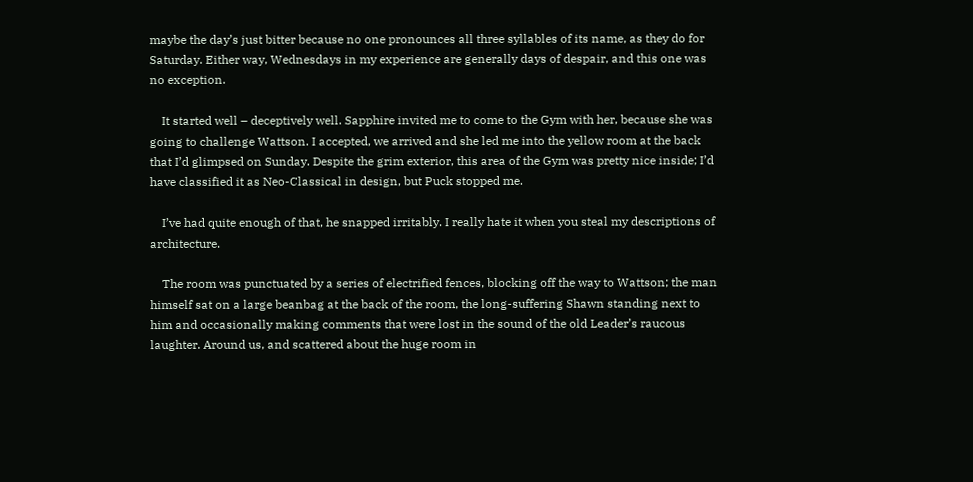maybe the day’s just bitter because no one pronounces all three syllables of its name, as they do for Saturday. Either way, Wednesdays in my experience are generally days of despair, and this one was no exception.

    It started well – deceptively well. Sapphire invited me to come to the Gym with her, because she was going to challenge Wattson. I accepted, we arrived and she led me into the yellow room at the back that I’d glimpsed on Sunday. Despite the grim exterior, this area of the Gym was pretty nice inside; I’d have classified it as Neo-Classical in design, but Puck stopped me.

    I’ve had quite enough of that, he snapped irritably. I really hate it when you steal my descriptions of architecture.

    The room was punctuated by a series of electrified fences, blocking off the way to Wattson; the man himself sat on a large beanbag at the back of the room, the long-suffering Shawn standing next to him and occasionally making comments that were lost in the sound of the old Leader’s raucous laughter. Around us, and scattered about the huge room in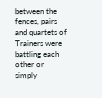between the fences, pairs and quartets of Trainers were battling each other or simply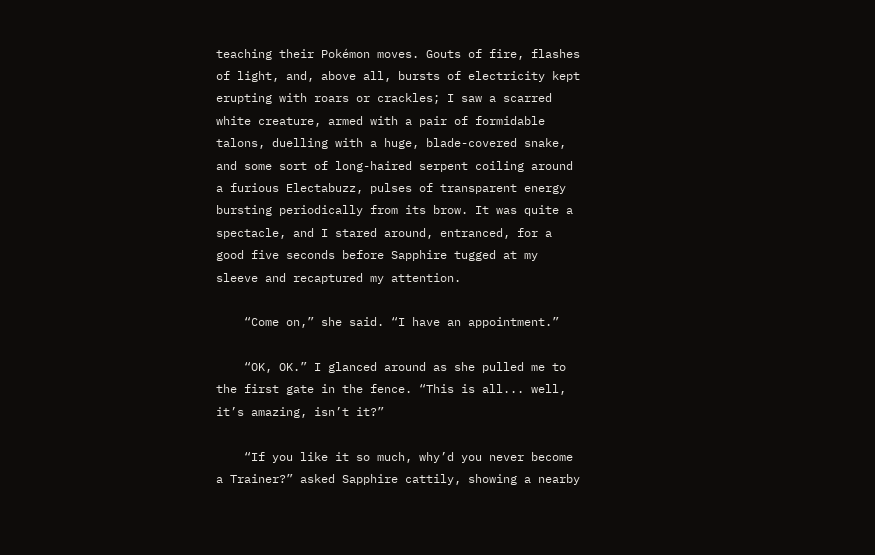teaching their Pokémon moves. Gouts of fire, flashes of light, and, above all, bursts of electricity kept erupting with roars or crackles; I saw a scarred white creature, armed with a pair of formidable talons, duelling with a huge, blade-covered snake, and some sort of long-haired serpent coiling around a furious Electabuzz, pulses of transparent energy bursting periodically from its brow. It was quite a spectacle, and I stared around, entranced, for a good five seconds before Sapphire tugged at my sleeve and recaptured my attention.

    “Come on,” she said. “I have an appointment.”

    “OK, OK.” I glanced around as she pulled me to the first gate in the fence. “This is all... well, it’s amazing, isn’t it?”

    “If you like it so much, why’d you never become a Trainer?” asked Sapphire cattily, showing a nearby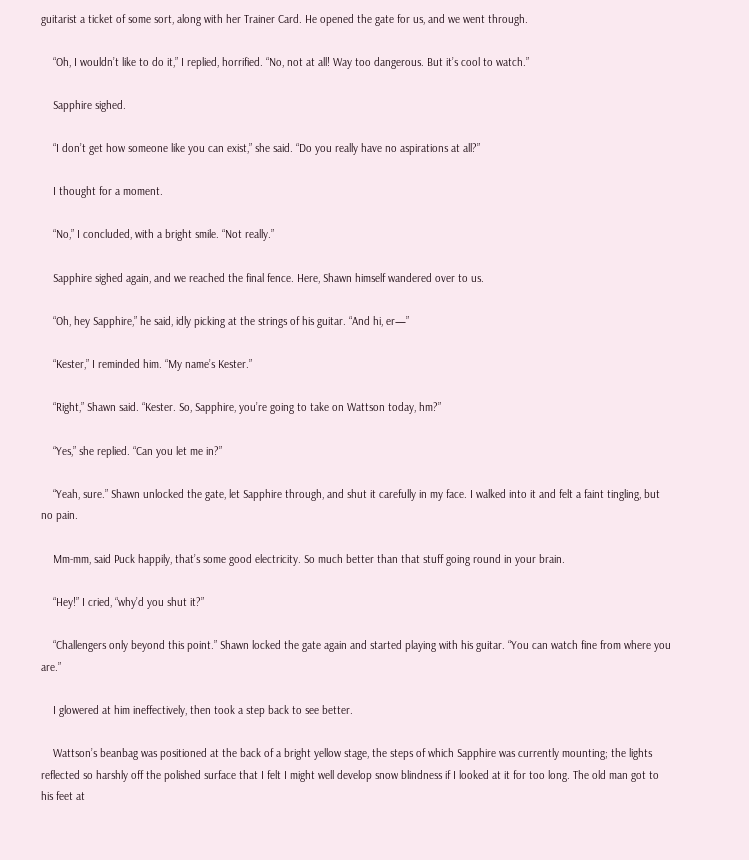guitarist a ticket of some sort, along with her Trainer Card. He opened the gate for us, and we went through.

    “Oh, I wouldn’t like to do it,” I replied, horrified. “No, not at all! Way too dangerous. But it’s cool to watch.”

    Sapphire sighed.

    “I don’t get how someone like you can exist,” she said. “Do you really have no aspirations at all?”

    I thought for a moment.

    “No,” I concluded, with a bright smile. “Not really.”

    Sapphire sighed again, and we reached the final fence. Here, Shawn himself wandered over to us.

    “Oh, hey Sapphire,” he said, idly picking at the strings of his guitar. “And hi, er—”

    “Kester,” I reminded him. “My name’s Kester.”

    “Right,” Shawn said. “Kester. So, Sapphire, you’re going to take on Wattson today, hm?”

    “Yes,” she replied. “Can you let me in?”

    “Yeah, sure.” Shawn unlocked the gate, let Sapphire through, and shut it carefully in my face. I walked into it and felt a faint tingling, but no pain.

    Mm-mm, said Puck happily, that’s some good electricity. So much better than that stuff going round in your brain.

    “Hey!” I cried, “why’d you shut it?”

    “Challengers only beyond this point.” Shawn locked the gate again and started playing with his guitar. “You can watch fine from where you are.”

    I glowered at him ineffectively, then took a step back to see better.

    Wattson’s beanbag was positioned at the back of a bright yellow stage, the steps of which Sapphire was currently mounting; the lights reflected so harshly off the polished surface that I felt I might well develop snow blindness if I looked at it for too long. The old man got to his feet at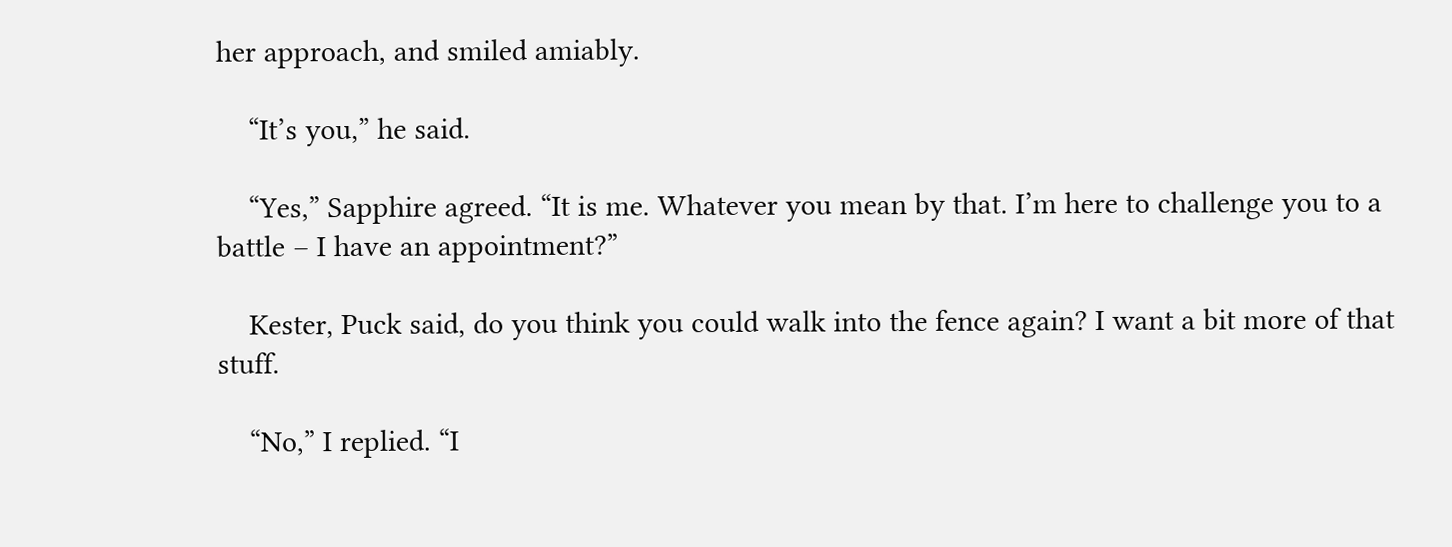her approach, and smiled amiably.

    “It’s you,” he said.

    “Yes,” Sapphire agreed. “It is me. Whatever you mean by that. I’m here to challenge you to a battle – I have an appointment?”

    Kester, Puck said, do you think you could walk into the fence again? I want a bit more of that stuff.

    “No,” I replied. “I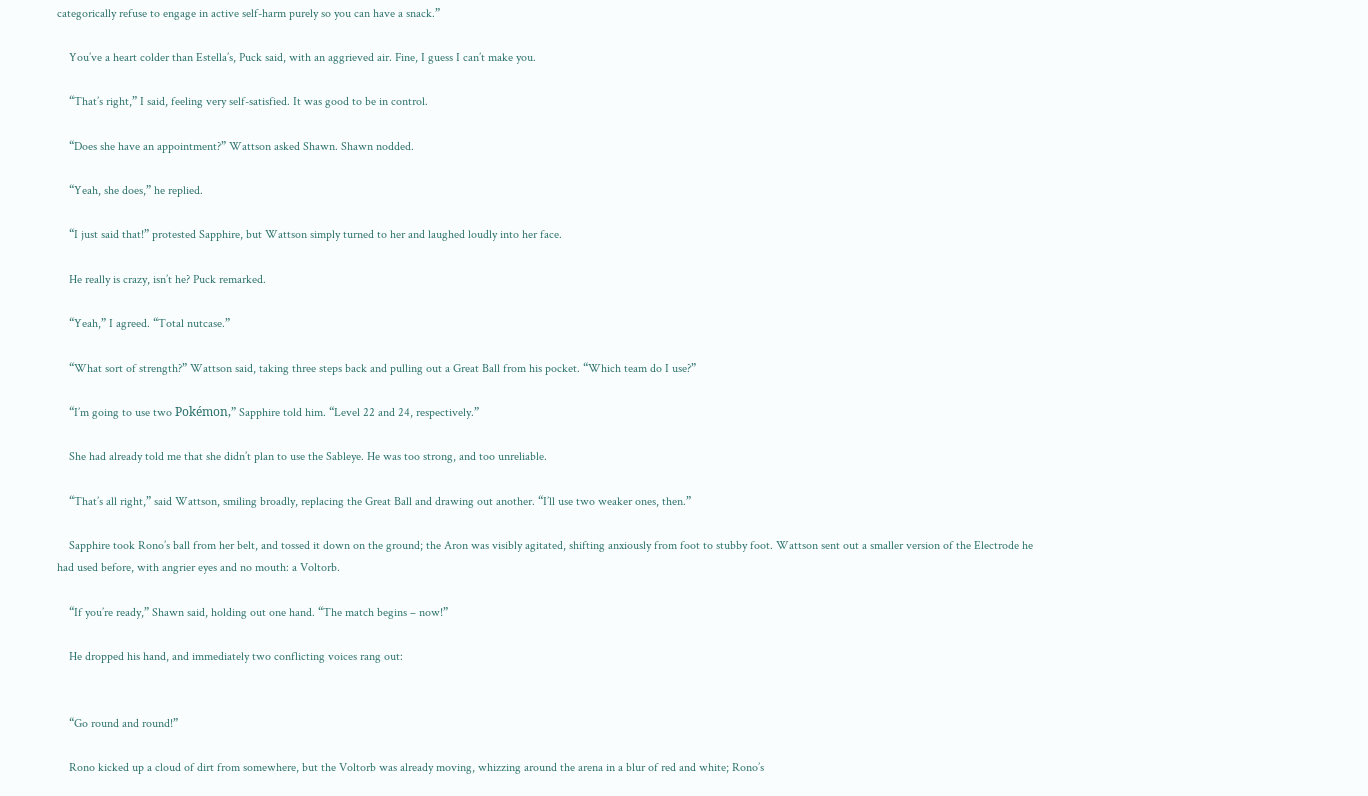categorically refuse to engage in active self-harm purely so you can have a snack.”

    You’ve a heart colder than Estella’s, Puck said, with an aggrieved air. Fine, I guess I can’t make you.

    “That’s right,” I said, feeling very self-satisfied. It was good to be in control.

    “Does she have an appointment?” Wattson asked Shawn. Shawn nodded.

    “Yeah, she does,” he replied.

    “I just said that!” protested Sapphire, but Wattson simply turned to her and laughed loudly into her face.

    He really is crazy, isn’t he? Puck remarked.

    “Yeah,” I agreed. “Total nutcase.”

    “What sort of strength?” Wattson said, taking three steps back and pulling out a Great Ball from his pocket. “Which team do I use?”

    “I’m going to use two Pokémon,” Sapphire told him. “Level 22 and 24, respectively.”

    She had already told me that she didn’t plan to use the Sableye. He was too strong, and too unreliable.

    “That’s all right,” said Wattson, smiling broadly, replacing the Great Ball and drawing out another. “I’ll use two weaker ones, then.”

    Sapphire took Rono’s ball from her belt, and tossed it down on the ground; the Aron was visibly agitated, shifting anxiously from foot to stubby foot. Wattson sent out a smaller version of the Electrode he had used before, with angrier eyes and no mouth: a Voltorb.

    “If you’re ready,” Shawn said, holding out one hand. “The match begins – now!”

    He dropped his hand, and immediately two conflicting voices rang out:


    “Go round and round!”

    Rono kicked up a cloud of dirt from somewhere, but the Voltorb was already moving, whizzing around the arena in a blur of red and white; Rono’s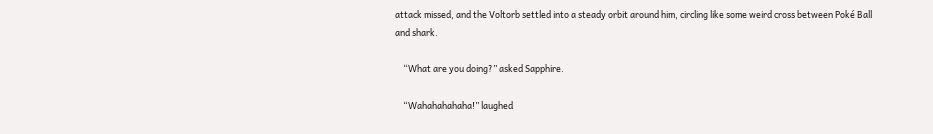attack missed, and the Voltorb settled into a steady orbit around him, circling like some weird cross between Poké Ball and shark.

    “What are you doing?” asked Sapphire.

    “Wahahahahaha!” laughed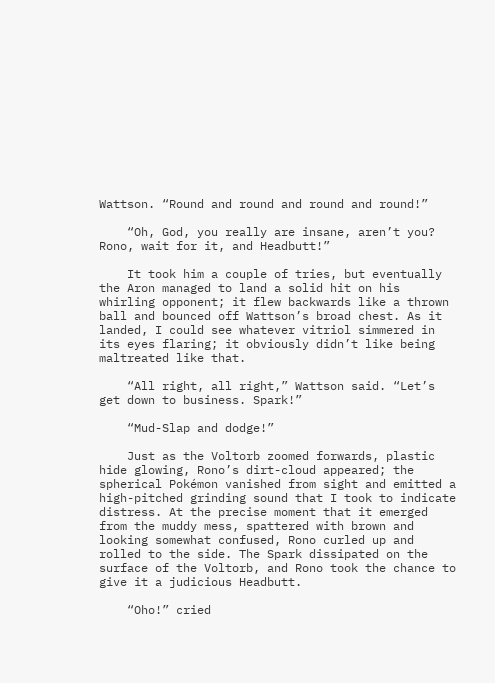Wattson. “Round and round and round and round!”

    “Oh, God, you really are insane, aren’t you? Rono, wait for it, and Headbutt!”

    It took him a couple of tries, but eventually the Aron managed to land a solid hit on his whirling opponent; it flew backwards like a thrown ball and bounced off Wattson’s broad chest. As it landed, I could see whatever vitriol simmered in its eyes flaring; it obviously didn’t like being maltreated like that.

    “All right, all right,” Wattson said. “Let’s get down to business. Spark!”

    “Mud-Slap and dodge!”

    Just as the Voltorb zoomed forwards, plastic hide glowing, Rono’s dirt-cloud appeared; the spherical Pokémon vanished from sight and emitted a high-pitched grinding sound that I took to indicate distress. At the precise moment that it emerged from the muddy mess, spattered with brown and looking somewhat confused, Rono curled up and rolled to the side. The Spark dissipated on the surface of the Voltorb, and Rono took the chance to give it a judicious Headbutt.

    “Oho!” cried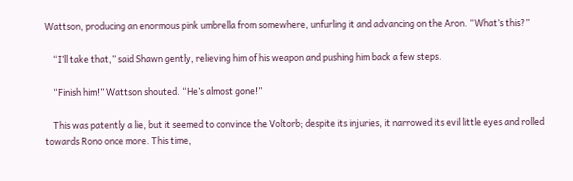Wattson, producing an enormous pink umbrella from somewhere, unfurling it and advancing on the Aron. “What’s this?”

    “I’ll take that,” said Shawn gently, relieving him of his weapon and pushing him back a few steps.

    “Finish him!” Wattson shouted. “He’s almost gone!”

    This was patently a lie, but it seemed to convince the Voltorb; despite its injuries, it narrowed its evil little eyes and rolled towards Rono once more. This time,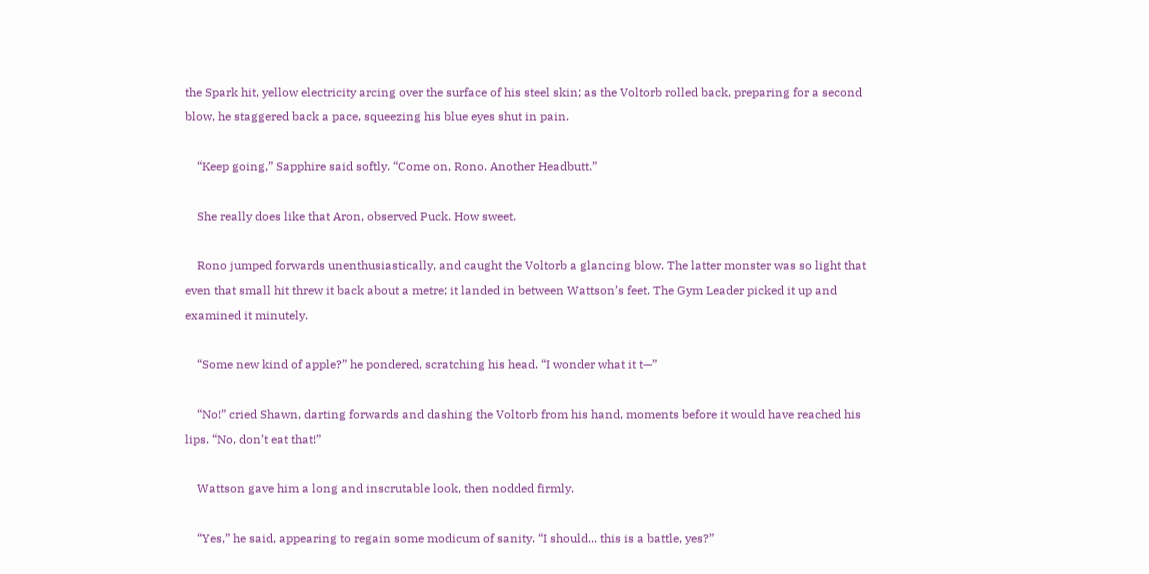the Spark hit, yellow electricity arcing over the surface of his steel skin; as the Voltorb rolled back, preparing for a second blow, he staggered back a pace, squeezing his blue eyes shut in pain.

    “Keep going,” Sapphire said softly. “Come on, Rono. Another Headbutt.”

    She really does like that Aron, observed Puck. How sweet.

    Rono jumped forwards unenthusiastically, and caught the Voltorb a glancing blow. The latter monster was so light that even that small hit threw it back about a metre; it landed in between Wattson’s feet. The Gym Leader picked it up and examined it minutely.

    “Some new kind of apple?” he pondered, scratching his head. “I wonder what it t—”

    “No!” cried Shawn, darting forwards and dashing the Voltorb from his hand, moments before it would have reached his lips. “No, don’t eat that!”

    Wattson gave him a long and inscrutable look, then nodded firmly.

    “Yes,” he said, appearing to regain some modicum of sanity. “I should... this is a battle, yes?”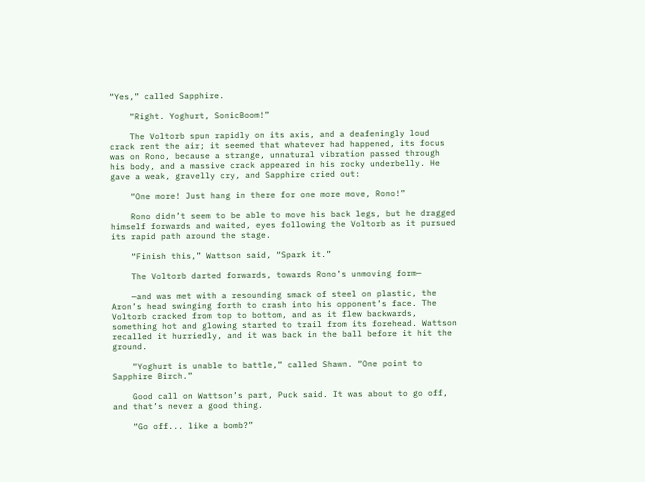“Yes,” called Sapphire.

    “Right. Yoghurt, SonicBoom!”

    The Voltorb spun rapidly on its axis, and a deafeningly loud crack rent the air; it seemed that whatever had happened, its focus was on Rono, because a strange, unnatural vibration passed through his body, and a massive crack appeared in his rocky underbelly. He gave a weak, gravelly cry, and Sapphire cried out:

    “One more! Just hang in there for one more move, Rono!”

    Rono didn’t seem to be able to move his back legs, but he dragged himself forwards and waited, eyes following the Voltorb as it pursued its rapid path around the stage.

    “Finish this,” Wattson said, “Spark it.”

    The Voltorb darted forwards, towards Rono’s unmoving form—

    —and was met with a resounding smack of steel on plastic, the Aron’s head swinging forth to crash into his opponent’s face. The Voltorb cracked from top to bottom, and as it flew backwards, something hot and glowing started to trail from its forehead. Wattson recalled it hurriedly, and it was back in the ball before it hit the ground.

    “Yoghurt is unable to battle,” called Shawn. “One point to Sapphire Birch.”

    Good call on Wattson’s part, Puck said. It was about to go off, and that’s never a good thing.

    “Go off... like a bomb?”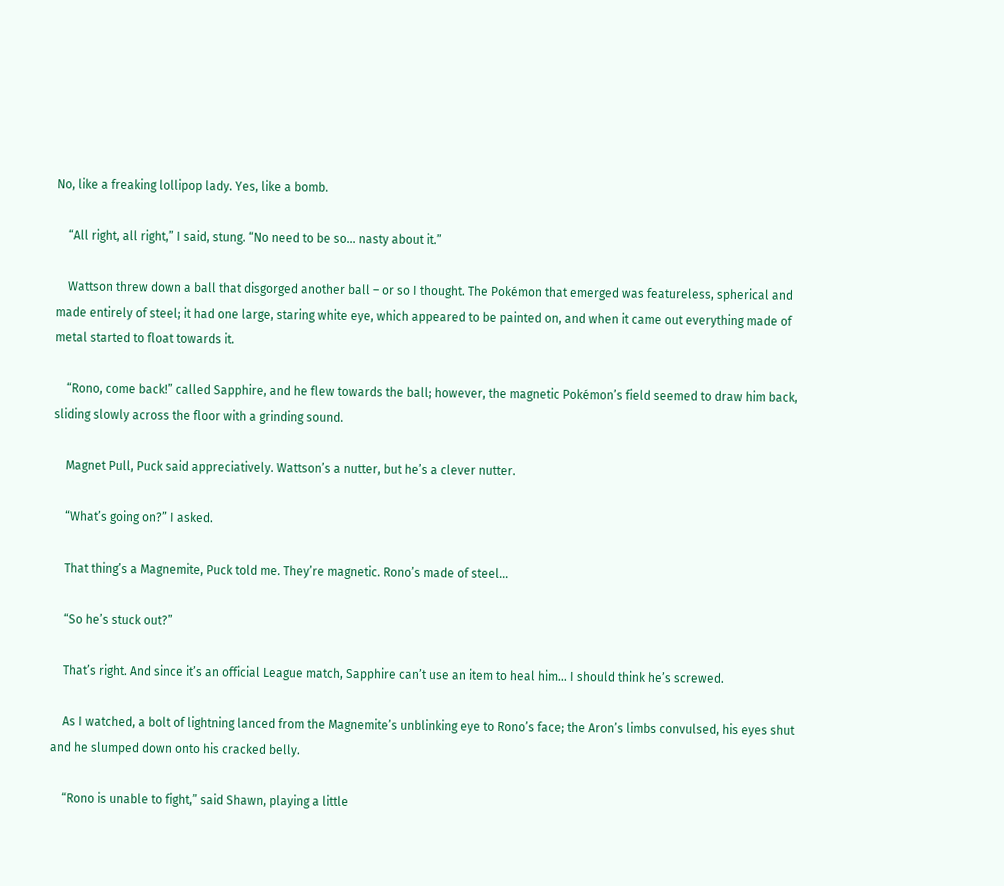No, like a freaking lollipop lady. Yes, like a bomb.

    “All right, all right,” I said, stung. “No need to be so... nasty about it.”

    Wattson threw down a ball that disgorged another ball – or so I thought. The Pokémon that emerged was featureless, spherical and made entirely of steel; it had one large, staring white eye, which appeared to be painted on, and when it came out everything made of metal started to float towards it.

    “Rono, come back!” called Sapphire, and he flew towards the ball; however, the magnetic Pokémon’s field seemed to draw him back, sliding slowly across the floor with a grinding sound.

    Magnet Pull, Puck said appreciatively. Wattson’s a nutter, but he’s a clever nutter.

    “What’s going on?” I asked.

    That thing’s a Magnemite, Puck told me. They’re magnetic. Rono’s made of steel...

    “So he’s stuck out?”

    That’s right. And since it’s an official League match, Sapphire can’t use an item to heal him... I should think he’s screwed.

    As I watched, a bolt of lightning lanced from the Magnemite’s unblinking eye to Rono’s face; the Aron’s limbs convulsed, his eyes shut and he slumped down onto his cracked belly.

    “Rono is unable to fight,” said Shawn, playing a little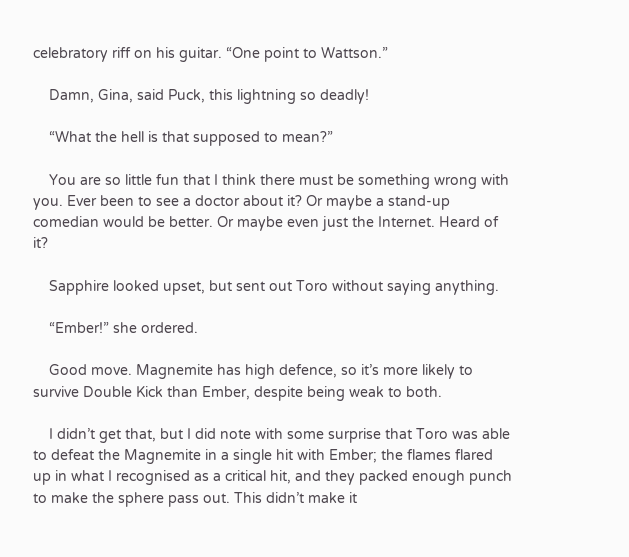celebratory riff on his guitar. “One point to Wattson.”

    Damn, Gina, said Puck, this lightning so deadly!

    “What the hell is that supposed to mean?”

    You are so little fun that I think there must be something wrong with you. Ever been to see a doctor about it? Or maybe a stand-up comedian would be better. Or maybe even just the Internet. Heard of it?

    Sapphire looked upset, but sent out Toro without saying anything.

    “Ember!” she ordered.

    Good move. Magnemite has high defence, so it’s more likely to survive Double Kick than Ember, despite being weak to both.

    I didn’t get that, but I did note with some surprise that Toro was able to defeat the Magnemite in a single hit with Ember; the flames flared up in what I recognised as a critical hit, and they packed enough punch to make the sphere pass out. This didn’t make it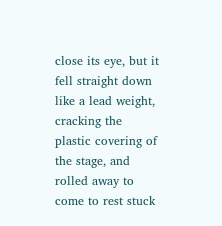close its eye, but it fell straight down like a lead weight, cracking the plastic covering of the stage, and rolled away to come to rest stuck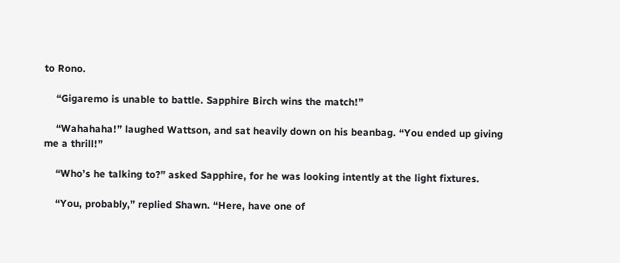to Rono.

    “Gigaremo is unable to battle. Sapphire Birch wins the match!”

    “Wahahaha!” laughed Wattson, and sat heavily down on his beanbag. “You ended up giving me a thrill!”

    “Who’s he talking to?” asked Sapphire, for he was looking intently at the light fixtures.

    “You, probably,” replied Shawn. “Here, have one of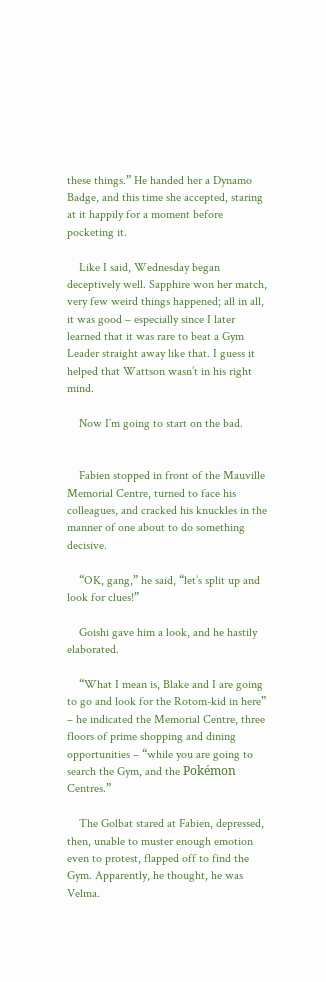these things.” He handed her a Dynamo Badge, and this time she accepted, staring at it happily for a moment before pocketing it.

    Like I said, Wednesday began deceptively well. Sapphire won her match, very few weird things happened; all in all, it was good – especially since I later learned that it was rare to beat a Gym Leader straight away like that. I guess it helped that Wattson wasn’t in his right mind.

    Now I’m going to start on the bad.


    Fabien stopped in front of the Mauville Memorial Centre, turned to face his colleagues, and cracked his knuckles in the manner of one about to do something decisive.

    “OK, gang,” he said, “let’s split up and look for clues!”

    Goishi gave him a look, and he hastily elaborated.

    “What I mean is, Blake and I are going to go and look for the Rotom-kid in here” – he indicated the Memorial Centre, three floors of prime shopping and dining opportunities – “while you are going to search the Gym, and the Pokémon Centres.”

    The Golbat stared at Fabien, depressed, then, unable to muster enough emotion even to protest, flapped off to find the Gym. Apparently, he thought, he was Velma.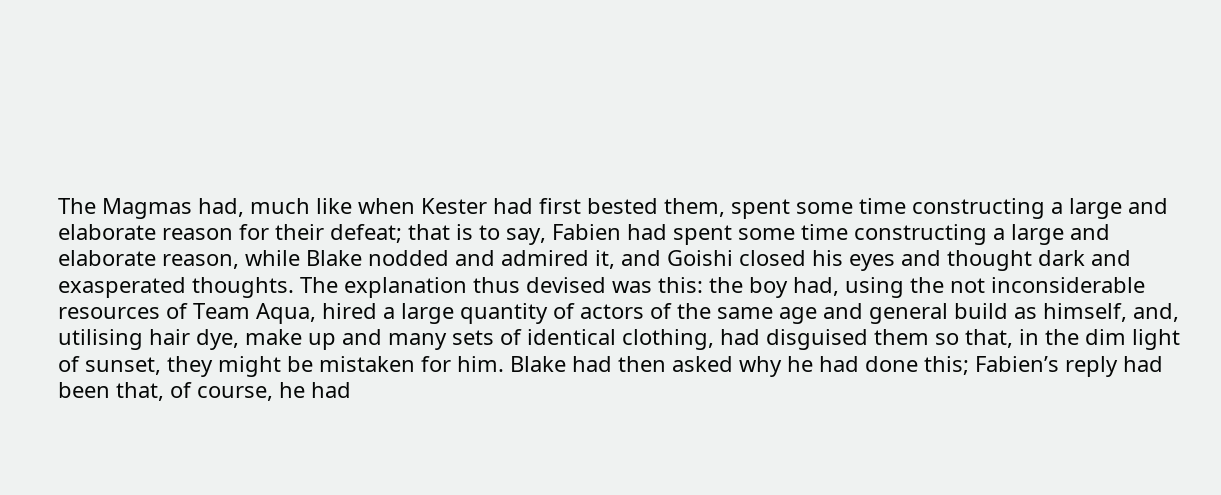The Magmas had, much like when Kester had first bested them, spent some time constructing a large and elaborate reason for their defeat; that is to say, Fabien had spent some time constructing a large and elaborate reason, while Blake nodded and admired it, and Goishi closed his eyes and thought dark and exasperated thoughts. The explanation thus devised was this: the boy had, using the not inconsiderable resources of Team Aqua, hired a large quantity of actors of the same age and general build as himself, and, utilising hair dye, make up and many sets of identical clothing, had disguised them so that, in the dim light of sunset, they might be mistaken for him. Blake had then asked why he had done this; Fabien’s reply had been that, of course, he had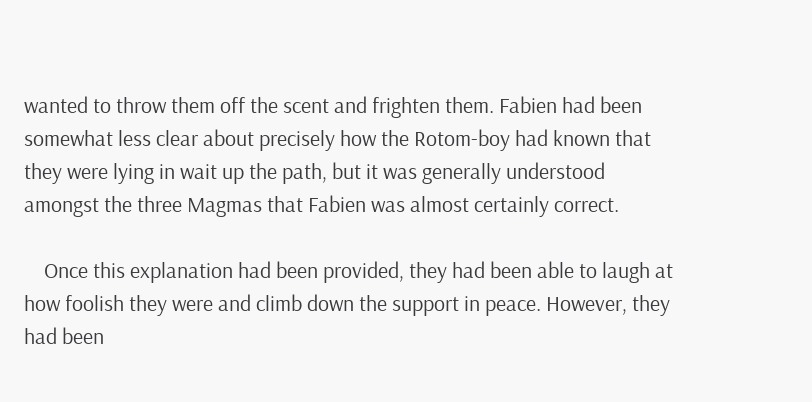wanted to throw them off the scent and frighten them. Fabien had been somewhat less clear about precisely how the Rotom-boy had known that they were lying in wait up the path, but it was generally understood amongst the three Magmas that Fabien was almost certainly correct.

    Once this explanation had been provided, they had been able to laugh at how foolish they were and climb down the support in peace. However, they had been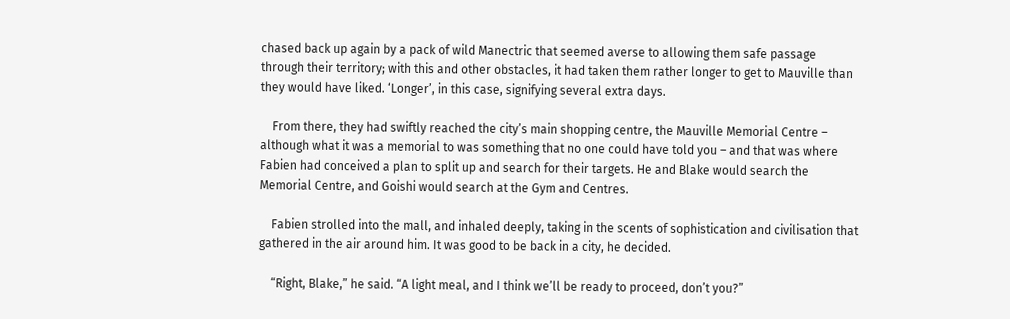chased back up again by a pack of wild Manectric that seemed averse to allowing them safe passage through their territory; with this and other obstacles, it had taken them rather longer to get to Mauville than they would have liked. ‘Longer’, in this case, signifying several extra days.

    From there, they had swiftly reached the city’s main shopping centre, the Mauville Memorial Centre – although what it was a memorial to was something that no one could have told you – and that was where Fabien had conceived a plan to split up and search for their targets. He and Blake would search the Memorial Centre, and Goishi would search at the Gym and Centres.

    Fabien strolled into the mall, and inhaled deeply, taking in the scents of sophistication and civilisation that gathered in the air around him. It was good to be back in a city, he decided.

    “Right, Blake,” he said. “A light meal, and I think we’ll be ready to proceed, don’t you?”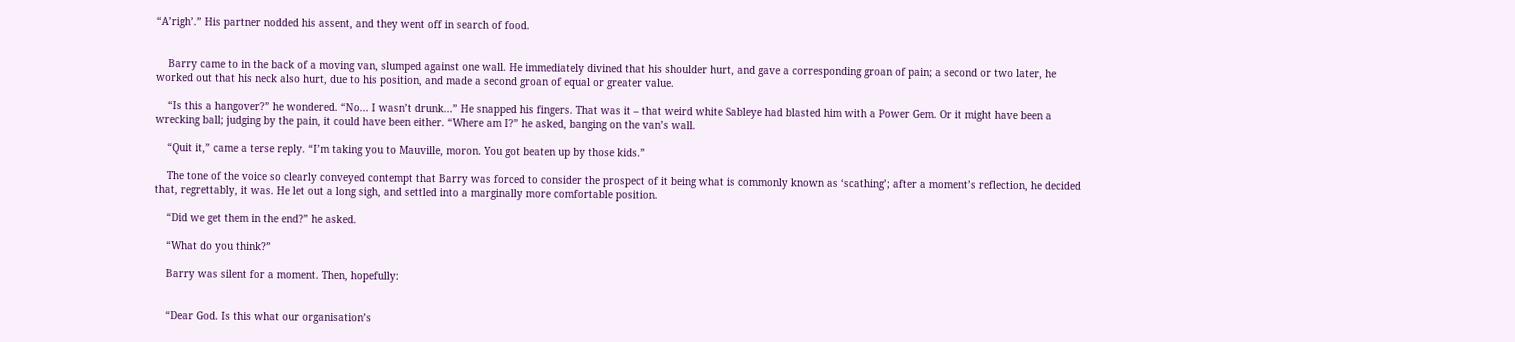“A’righ’.” His partner nodded his assent, and they went off in search of food.


    Barry came to in the back of a moving van, slumped against one wall. He immediately divined that his shoulder hurt, and gave a corresponding groan of pain; a second or two later, he worked out that his neck also hurt, due to his position, and made a second groan of equal or greater value.

    “Is this a hangover?” he wondered. “No... I wasn’t drunk...” He snapped his fingers. That was it – that weird white Sableye had blasted him with a Power Gem. Or it might have been a wrecking ball; judging by the pain, it could have been either. “Where am I?” he asked, banging on the van’s wall.

    “Quit it,” came a terse reply. “I’m taking you to Mauville, moron. You got beaten up by those kids.”

    The tone of the voice so clearly conveyed contempt that Barry was forced to consider the prospect of it being what is commonly known as ‘scathing’; after a moment’s reflection, he decided that, regrettably, it was. He let out a long sigh, and settled into a marginally more comfortable position.

    “Did we get them in the end?” he asked.

    “What do you think?”

    Barry was silent for a moment. Then, hopefully:


    “Dear God. Is this what our organisation’s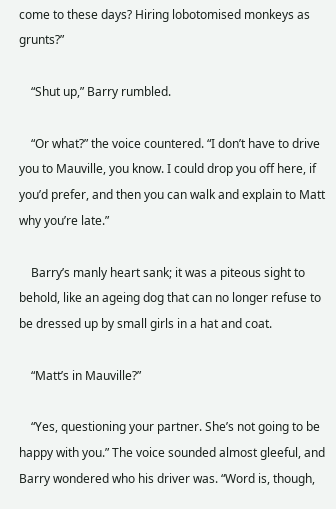come to these days? Hiring lobotomised monkeys as grunts?”

    “Shut up,” Barry rumbled.

    “Or what?” the voice countered. “I don’t have to drive you to Mauville, you know. I could drop you off here, if you’d prefer, and then you can walk and explain to Matt why you’re late.”

    Barry’s manly heart sank; it was a piteous sight to behold, like an ageing dog that can no longer refuse to be dressed up by small girls in a hat and coat.

    “Matt’s in Mauville?”

    “Yes, questioning your partner. She’s not going to be happy with you.” The voice sounded almost gleeful, and Barry wondered who his driver was. “Word is, though,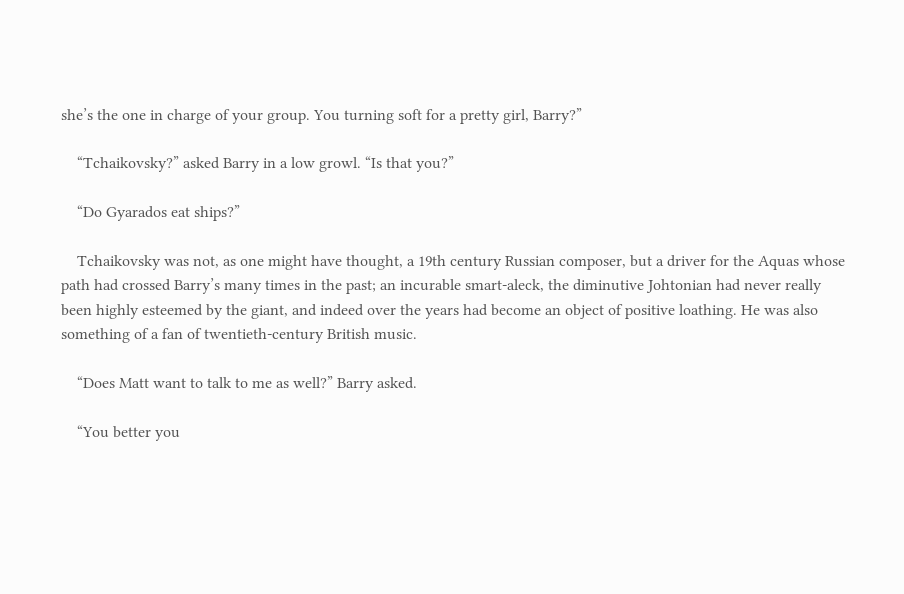she’s the one in charge of your group. You turning soft for a pretty girl, Barry?”

    “Tchaikovsky?” asked Barry in a low growl. “Is that you?”

    “Do Gyarados eat ships?”

    Tchaikovsky was not, as one might have thought, a 19th century Russian composer, but a driver for the Aquas whose path had crossed Barry’s many times in the past; an incurable smart-aleck, the diminutive Johtonian had never really been highly esteemed by the giant, and indeed over the years had become an object of positive loathing. He was also something of a fan of twentieth-century British music.

    “Does Matt want to talk to me as well?” Barry asked.

    “You better you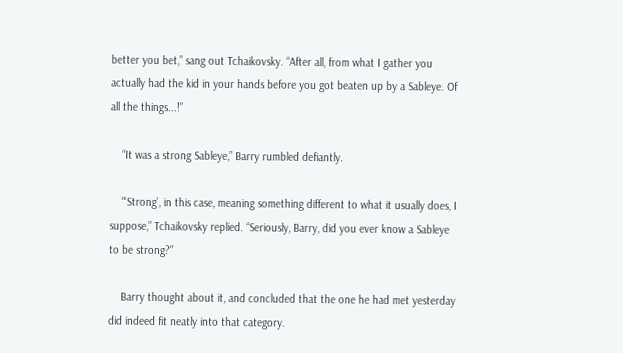better you bet,” sang out Tchaikovsky. “After all, from what I gather you actually had the kid in your hands before you got beaten up by a Sableye. Of all the things...!”

    “It was a strong Sableye,” Barry rumbled defiantly.

    “‘Strong’, in this case, meaning something different to what it usually does, I suppose,” Tchaikovsky replied. “Seriously, Barry, did you ever know a Sableye to be strong?”

    Barry thought about it, and concluded that the one he had met yesterday did indeed fit neatly into that category.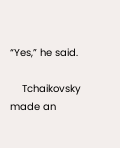“Yes,” he said.

    Tchaikovsky made an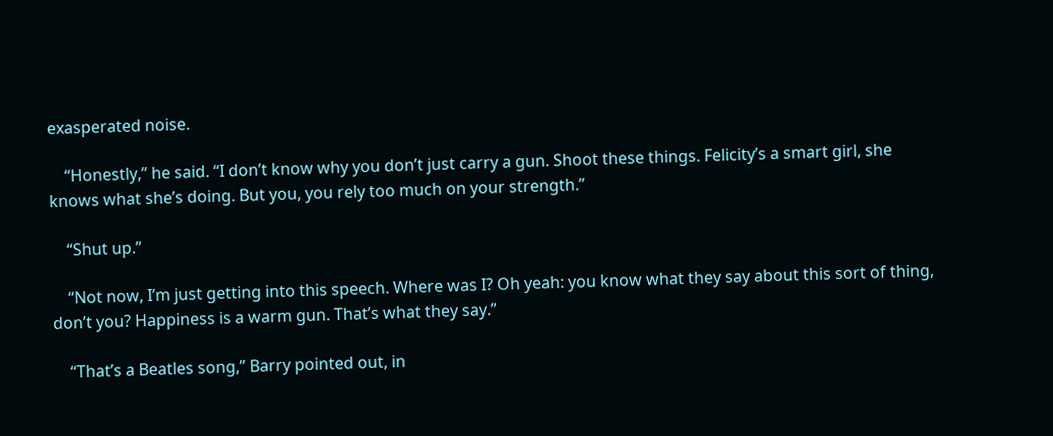exasperated noise.

    “Honestly,” he said. “I don’t know why you don’t just carry a gun. Shoot these things. Felicity’s a smart girl, she knows what she’s doing. But you, you rely too much on your strength.”

    “Shut up.”

    “Not now, I’m just getting into this speech. Where was I? Oh yeah: you know what they say about this sort of thing, don’t you? Happiness is a warm gun. That’s what they say.”

    “That’s a Beatles song,” Barry pointed out, in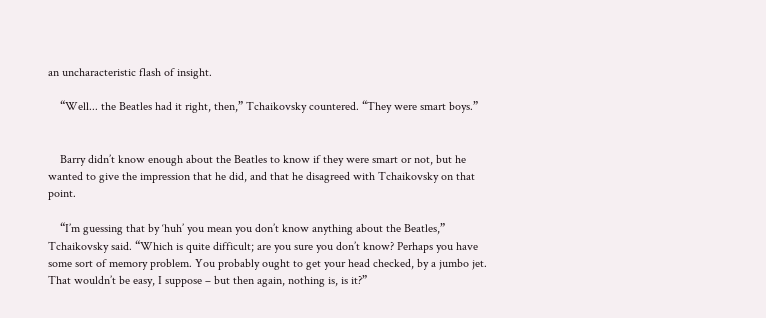an uncharacteristic flash of insight.

    “Well... the Beatles had it right, then,” Tchaikovsky countered. “They were smart boys.”


    Barry didn’t know enough about the Beatles to know if they were smart or not, but he wanted to give the impression that he did, and that he disagreed with Tchaikovsky on that point.

    “I’m guessing that by ‘huh’ you mean you don’t know anything about the Beatles,” Tchaikovsky said. “Which is quite difficult; are you sure you don’t know? Perhaps you have some sort of memory problem. You probably ought to get your head checked, by a jumbo jet. That wouldn’t be easy, I suppose – but then again, nothing is, is it?”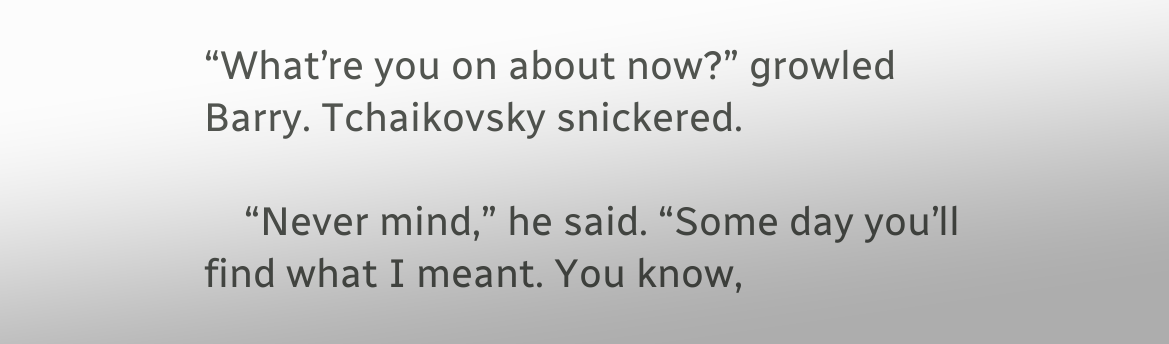“What’re you on about now?” growled Barry. Tchaikovsky snickered.

    “Never mind,” he said. “Some day you’ll find what I meant. You know,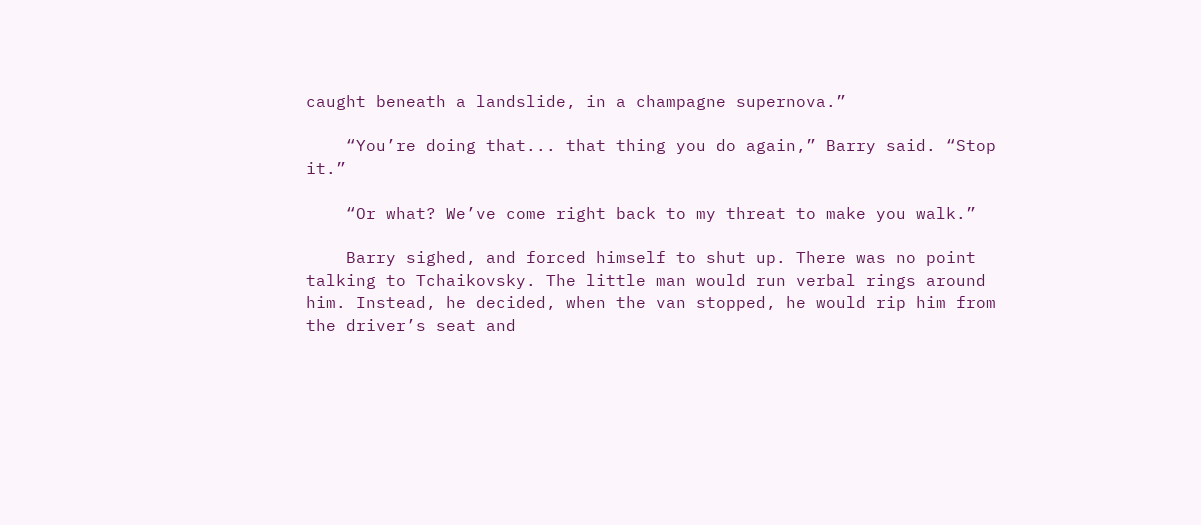caught beneath a landslide, in a champagne supernova.”

    “You’re doing that... that thing you do again,” Barry said. “Stop it.”

    “Or what? We’ve come right back to my threat to make you walk.”

    Barry sighed, and forced himself to shut up. There was no point talking to Tchaikovsky. The little man would run verbal rings around him. Instead, he decided, when the van stopped, he would rip him from the driver’s seat and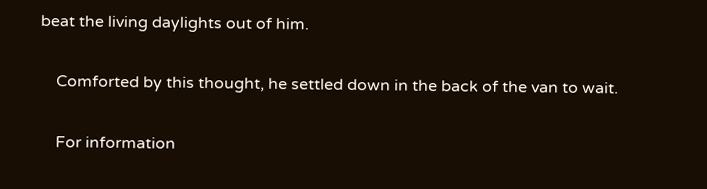beat the living daylights out of him.

    Comforted by this thought, he settled down in the back of the van to wait.

    For information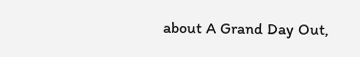about A Grand Day Out,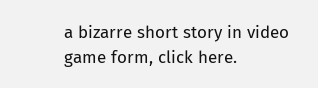a bizarre short story in video game form, click here.